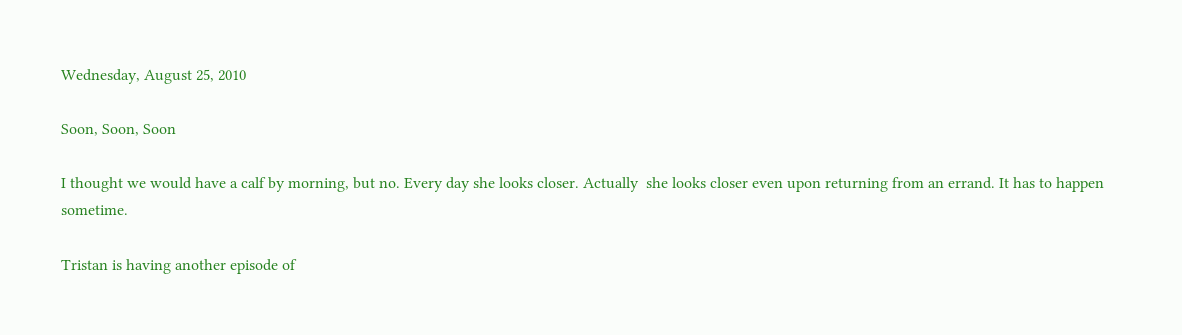Wednesday, August 25, 2010

Soon, Soon, Soon

I thought we would have a calf by morning, but no. Every day she looks closer. Actually  she looks closer even upon returning from an errand. It has to happen sometime.

Tristan is having another episode of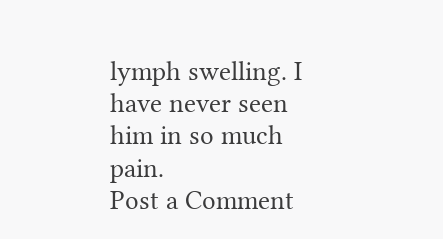lymph swelling. I have never seen him in so much pain.
Post a Comment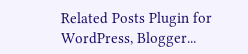Related Posts Plugin for WordPress, Blogger...